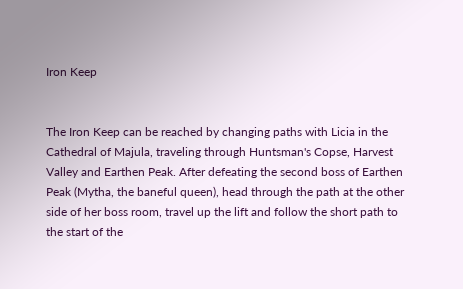Iron Keep


The Iron Keep can be reached by changing paths with Licia in the Cathedral of Majula, traveling through Huntsman's Copse, Harvest Valley and Earthen Peak. After defeating the second boss of Earthen Peak (Mytha, the baneful queen), head through the path at the other side of her boss room, travel up the lift and follow the short path to the start of the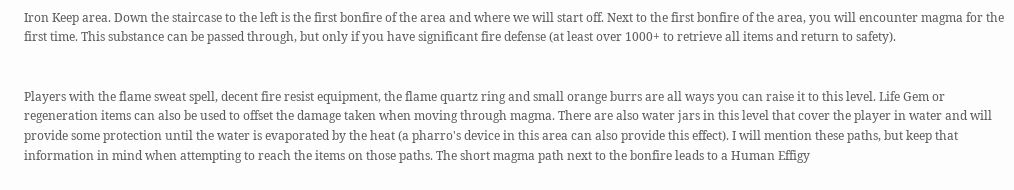Iron Keep area. Down the staircase to the left is the first bonfire of the area and where we will start off. Next to the first bonfire of the area, you will encounter magma for the first time. This substance can be passed through, but only if you have significant fire defense (at least over 1000+ to retrieve all items and return to safety).


Players with the flame sweat spell, decent fire resist equipment, the flame quartz ring and small orange burrs are all ways you can raise it to this level. Life Gem or regeneration items can also be used to offset the damage taken when moving through magma. There are also water jars in this level that cover the player in water and will provide some protection until the water is evaporated by the heat (a pharro's device in this area can also provide this effect). I will mention these paths, but keep that information in mind when attempting to reach the items on those paths. The short magma path next to the bonfire leads to a Human Effigy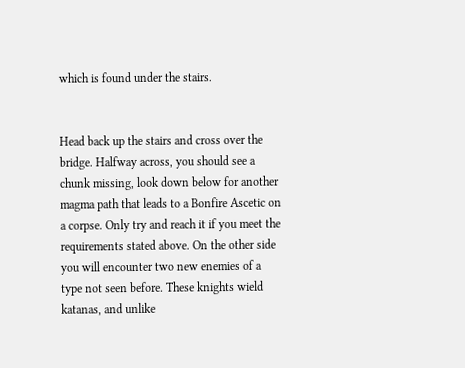which is found under the stairs.


Head back up the stairs and cross over the bridge. Halfway across, you should see a chunk missing, look down below for another magma path that leads to a Bonfire Ascetic on a corpse. Only try and reach it if you meet the requirements stated above. On the other side you will encounter two new enemies of a type not seen before. These knights wield katanas, and unlike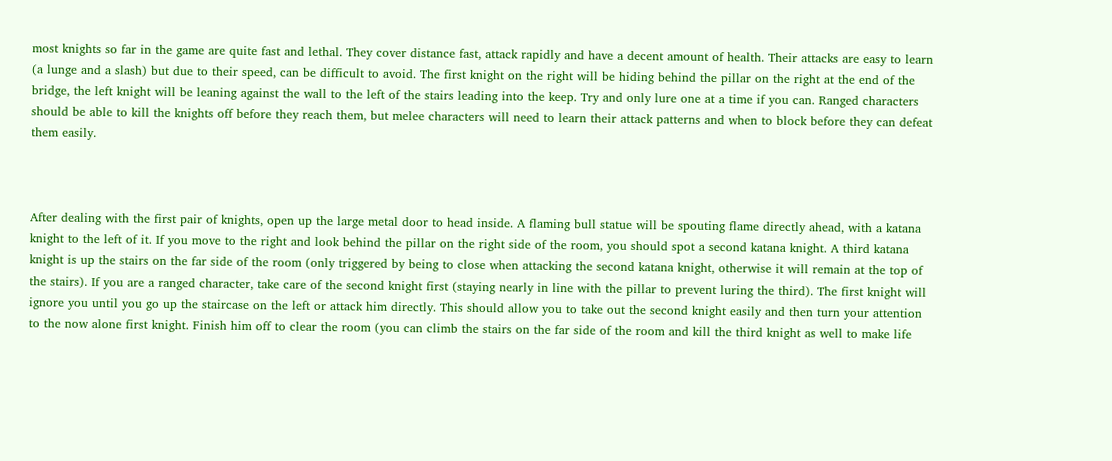most knights so far in the game are quite fast and lethal. They cover distance fast, attack rapidly and have a decent amount of health. Their attacks are easy to learn (a lunge and a slash) but due to their speed, can be difficult to avoid. The first knight on the right will be hiding behind the pillar on the right at the end of the bridge, the left knight will be leaning against the wall to the left of the stairs leading into the keep. Try and only lure one at a time if you can. Ranged characters should be able to kill the knights off before they reach them, but melee characters will need to learn their attack patterns and when to block before they can defeat them easily.



After dealing with the first pair of knights, open up the large metal door to head inside. A flaming bull statue will be spouting flame directly ahead, with a katana knight to the left of it. If you move to the right and look behind the pillar on the right side of the room, you should spot a second katana knight. A third katana knight is up the stairs on the far side of the room (only triggered by being to close when attacking the second katana knight, otherwise it will remain at the top of the stairs). If you are a ranged character, take care of the second knight first (staying nearly in line with the pillar to prevent luring the third). The first knight will ignore you until you go up the staircase on the left or attack him directly. This should allow you to take out the second knight easily and then turn your attention to the now alone first knight. Finish him off to clear the room (you can climb the stairs on the far side of the room and kill the third knight as well to make life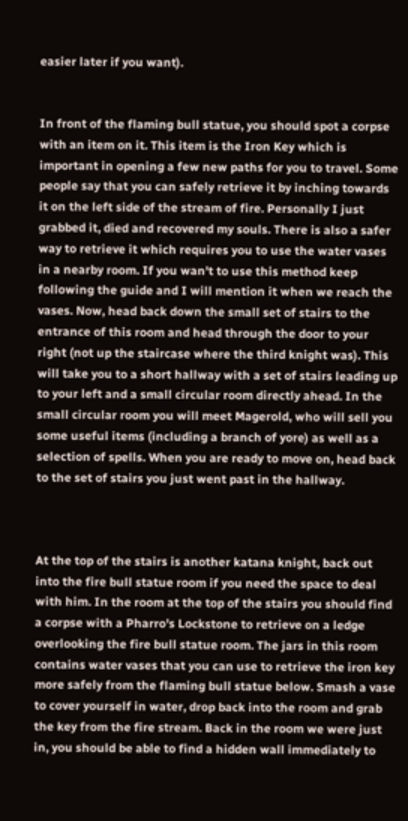easier later if you want).


In front of the flaming bull statue, you should spot a corpse with an item on it. This item is the Iron Key which is important in opening a few new paths for you to travel. Some people say that you can safely retrieve it by inching towards it on the left side of the stream of fire. Personally I just grabbed it, died and recovered my souls. There is also a safer way to retrieve it which requires you to use the water vases in a nearby room. If you wan't to use this method keep following the guide and I will mention it when we reach the vases. Now, head back down the small set of stairs to the entrance of this room and head through the door to your right (not up the staircase where the third knight was). This will take you to a short hallway with a set of stairs leading up to your left and a small circular room directly ahead. In the small circular room you will meet Magerold, who will sell you some useful items (including a branch of yore) as well as a selection of spells. When you are ready to move on, head back to the set of stairs you just went past in the hallway.



At the top of the stairs is another katana knight, back out into the fire bull statue room if you need the space to deal with him. In the room at the top of the stairs you should find a corpse with a Pharro's Lockstone to retrieve on a ledge overlooking the fire bull statue room. The jars in this room contains water vases that you can use to retrieve the iron key more safely from the flaming bull statue below. Smash a vase to cover yourself in water, drop back into the room and grab the key from the fire stream. Back in the room we were just in, you should be able to find a hidden wall immediately to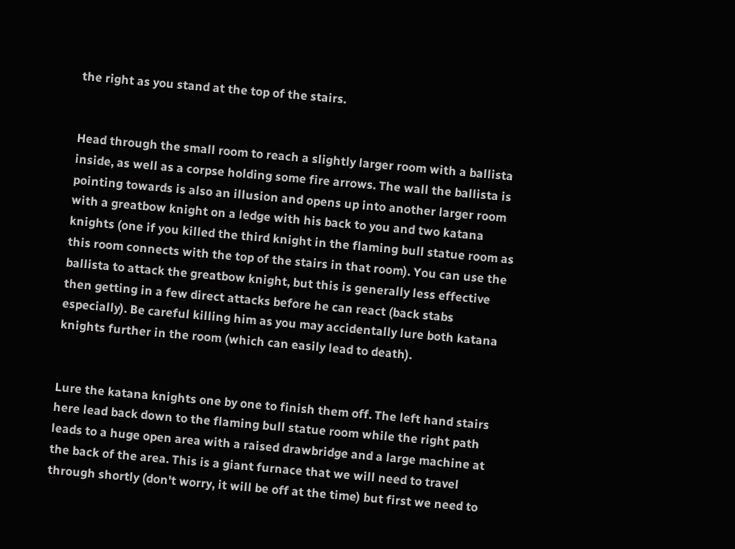the right as you stand at the top of the stairs.


Head through the small room to reach a slightly larger room with a ballista inside, as well as a corpse holding some fire arrows. The wall the ballista is pointing towards is also an illusion and opens up into another larger room with a greatbow knight on a ledge with his back to you and two katana knights (one if you killed the third knight in the flaming bull statue room as this room connects with the top of the stairs in that room). You can use the ballista to attack the greatbow knight, but this is generally less effective then getting in a few direct attacks before he can react (back stabs especially). Be careful killing him as you may accidentally lure both katana knights further in the room (which can easily lead to death).


Lure the katana knights one by one to finish them off. The left hand stairs here lead back down to the flaming bull statue room while the right path leads to a huge open area with a raised drawbridge and a large machine at the back of the area. This is a giant furnace that we will need to travel through shortly (don't worry, it will be off at the time) but first we need to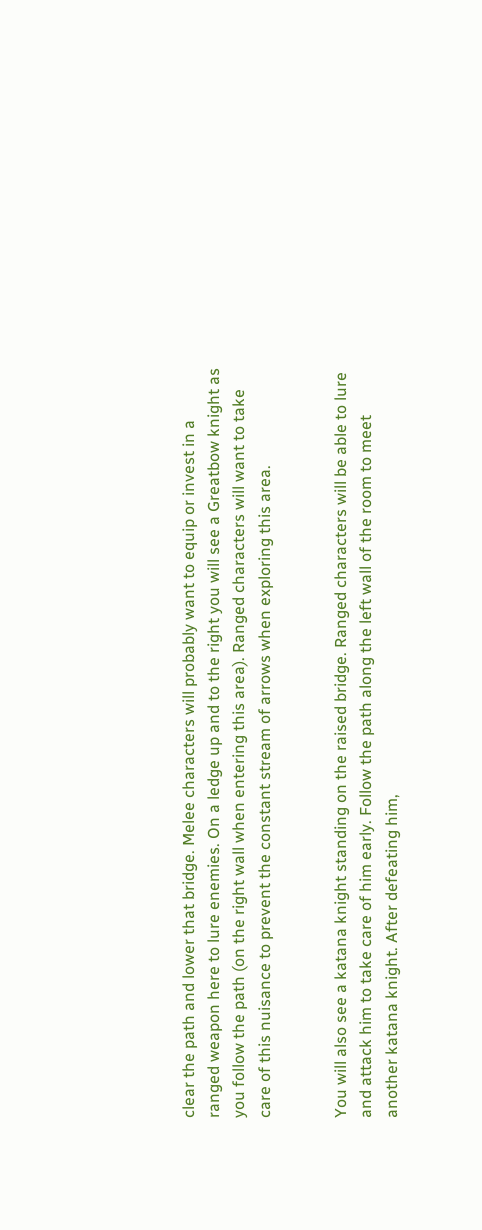clear the path and lower that bridge. Melee characters will probably want to equip or invest in a ranged weapon here to lure enemies. On a ledge up and to the right you will see a Greatbow knight as you follow the path (on the right wall when entering this area). Ranged characters will want to take care of this nuisance to prevent the constant stream of arrows when exploring this area.


You will also see a katana knight standing on the raised bridge. Ranged characters will be able to lure and attack him to take care of him early. Follow the path along the left wall of the room to meet another katana knight. After defeating him,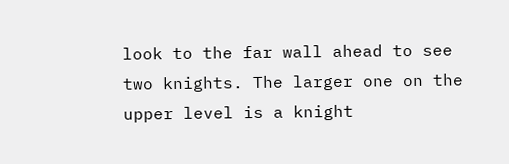look to the far wall ahead to see two knights. The larger one on the upper level is a knight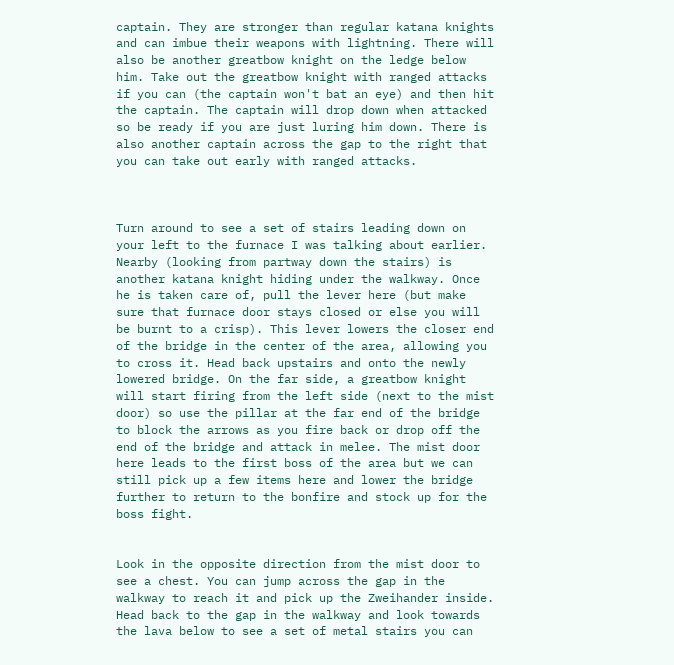captain. They are stronger than regular katana knights and can imbue their weapons with lightning. There will also be another greatbow knight on the ledge below him. Take out the greatbow knight with ranged attacks if you can (the captain won't bat an eye) and then hit the captain. The captain will drop down when attacked so be ready if you are just luring him down. There is also another captain across the gap to the right that you can take out early with ranged attacks.



Turn around to see a set of stairs leading down on your left to the furnace I was talking about earlier. Nearby (looking from partway down the stairs) is another katana knight hiding under the walkway. Once he is taken care of, pull the lever here (but make sure that furnace door stays closed or else you will be burnt to a crisp). This lever lowers the closer end of the bridge in the center of the area, allowing you to cross it. Head back upstairs and onto the newly lowered bridge. On the far side, a greatbow knight will start firing from the left side (next to the mist door) so use the pillar at the far end of the bridge to block the arrows as you fire back or drop off the end of the bridge and attack in melee. The mist door here leads to the first boss of the area but we can still pick up a few items here and lower the bridge further to return to the bonfire and stock up for the boss fight.


Look in the opposite direction from the mist door to see a chest. You can jump across the gap in the walkway to reach it and pick up the Zweihander inside. Head back to the gap in the walkway and look towards the lava below to see a set of metal stairs you can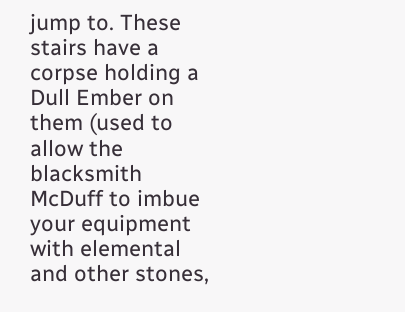jump to. These stairs have a corpse holding a Dull Ember on them (used to allow the blacksmith McDuff to imbue your equipment with elemental and other stones,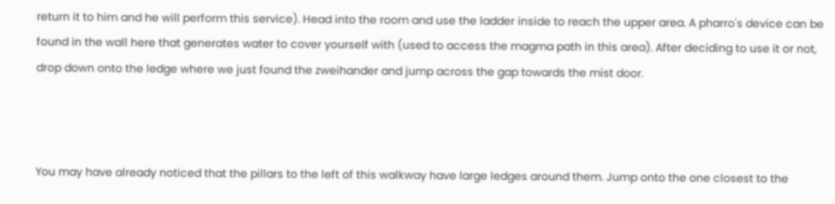return it to him and he will perform this service). Head into the room and use the ladder inside to reach the upper area. A pharro's device can be found in the wall here that generates water to cover yourself with (used to access the magma path in this area). After deciding to use it or not, drop down onto the ledge where we just found the zweihander and jump across the gap towards the mist door.



You may have already noticed that the pillars to the left of this walkway have large ledges around them. Jump onto the one closest to the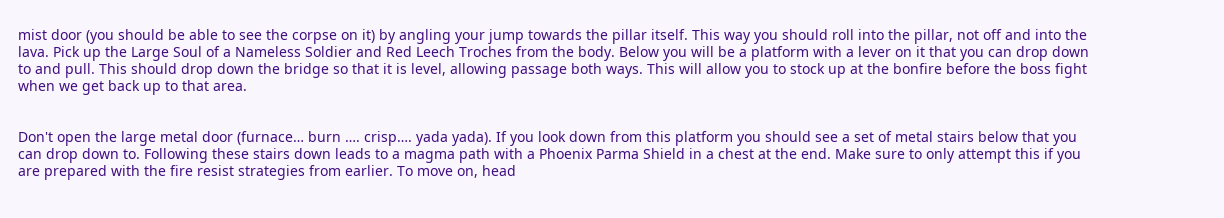mist door (you should be able to see the corpse on it) by angling your jump towards the pillar itself. This way you should roll into the pillar, not off and into the lava. Pick up the Large Soul of a Nameless Soldier and Red Leech Troches from the body. Below you will be a platform with a lever on it that you can drop down to and pull. This should drop down the bridge so that it is level, allowing passage both ways. This will allow you to stock up at the bonfire before the boss fight when we get back up to that area.


Don't open the large metal door (furnace… burn …. crisp…. yada yada). If you look down from this platform you should see a set of metal stairs below that you can drop down to. Following these stairs down leads to a magma path with a Phoenix Parma Shield in a chest at the end. Make sure to only attempt this if you are prepared with the fire resist strategies from earlier. To move on, head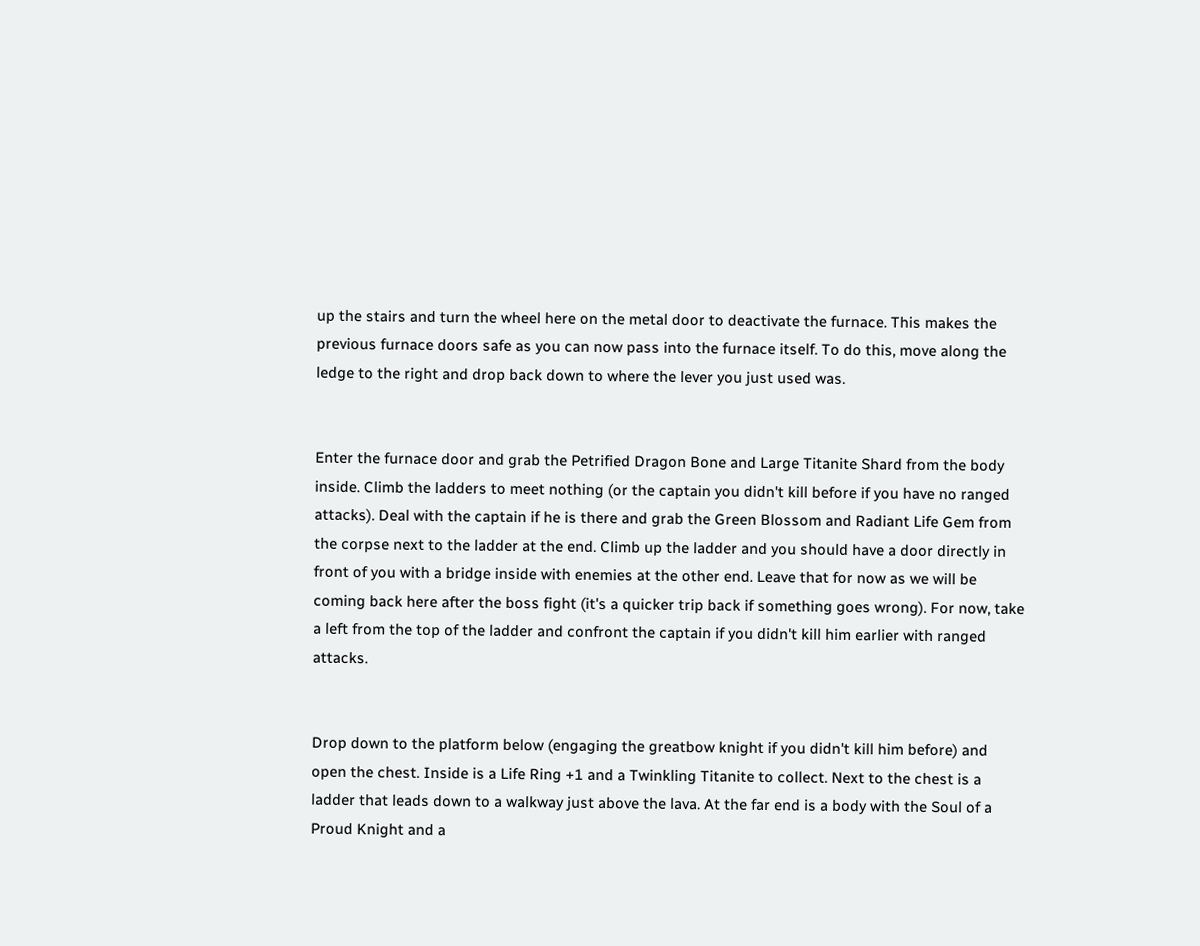up the stairs and turn the wheel here on the metal door to deactivate the furnace. This makes the previous furnace doors safe as you can now pass into the furnace itself. To do this, move along the ledge to the right and drop back down to where the lever you just used was.


Enter the furnace door and grab the Petrified Dragon Bone and Large Titanite Shard from the body inside. Climb the ladders to meet nothing (or the captain you didn't kill before if you have no ranged attacks). Deal with the captain if he is there and grab the Green Blossom and Radiant Life Gem from the corpse next to the ladder at the end. Climb up the ladder and you should have a door directly in front of you with a bridge inside with enemies at the other end. Leave that for now as we will be coming back here after the boss fight (it's a quicker trip back if something goes wrong). For now, take a left from the top of the ladder and confront the captain if you didn't kill him earlier with ranged attacks.


Drop down to the platform below (engaging the greatbow knight if you didn't kill him before) and open the chest. Inside is a Life Ring +1 and a Twinkling Titanite to collect. Next to the chest is a ladder that leads down to a walkway just above the lava. At the far end is a body with the Soul of a Proud Knight and a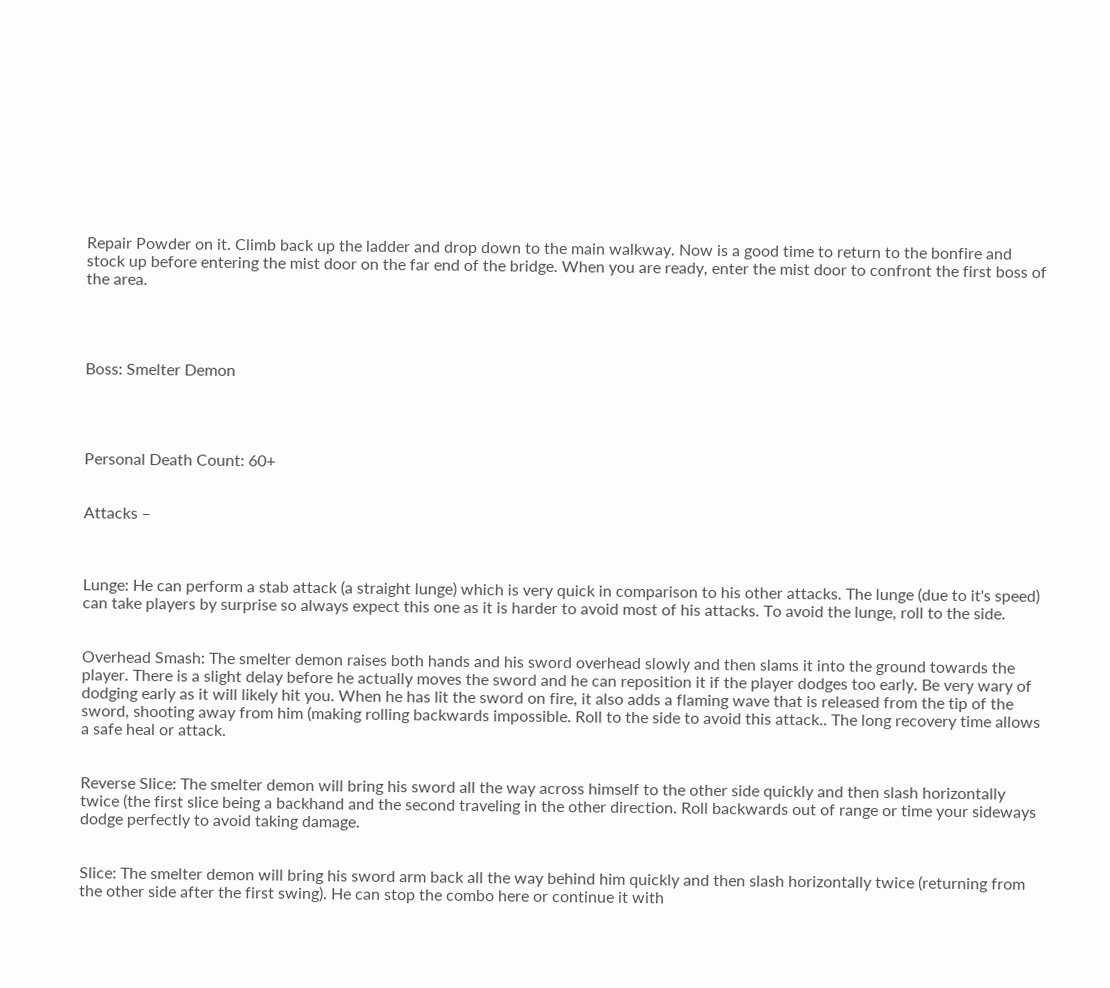Repair Powder on it. Climb back up the ladder and drop down to the main walkway. Now is a good time to return to the bonfire and stock up before entering the mist door on the far end of the bridge. When you are ready, enter the mist door to confront the first boss of the area.




Boss: Smelter Demon




Personal Death Count: 60+


Attacks –



Lunge: He can perform a stab attack (a straight lunge) which is very quick in comparison to his other attacks. The lunge (due to it's speed) can take players by surprise so always expect this one as it is harder to avoid most of his attacks. To avoid the lunge, roll to the side.


Overhead Smash: The smelter demon raises both hands and his sword overhead slowly and then slams it into the ground towards the player. There is a slight delay before he actually moves the sword and he can reposition it if the player dodges too early. Be very wary of dodging early as it will likely hit you. When he has lit the sword on fire, it also adds a flaming wave that is released from the tip of the sword, shooting away from him (making rolling backwards impossible. Roll to the side to avoid this attack.. The long recovery time allows a safe heal or attack.


Reverse Slice: The smelter demon will bring his sword all the way across himself to the other side quickly and then slash horizontally twice (the first slice being a backhand and the second traveling in the other direction. Roll backwards out of range or time your sideways dodge perfectly to avoid taking damage.


Slice: The smelter demon will bring his sword arm back all the way behind him quickly and then slash horizontally twice (returning from the other side after the first swing). He can stop the combo here or continue it with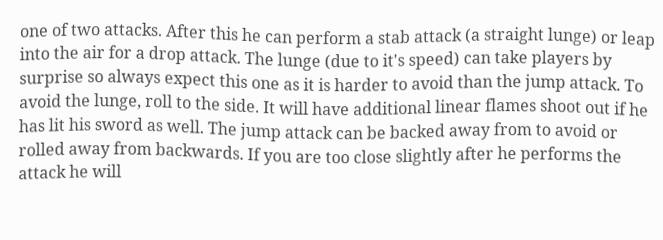one of two attacks. After this he can perform a stab attack (a straight lunge) or leap into the air for a drop attack. The lunge (due to it's speed) can take players by surprise so always expect this one as it is harder to avoid than the jump attack. To avoid the lunge, roll to the side. It will have additional linear flames shoot out if he has lit his sword as well. The jump attack can be backed away from to avoid or rolled away from backwards. If you are too close slightly after he performs the attack he will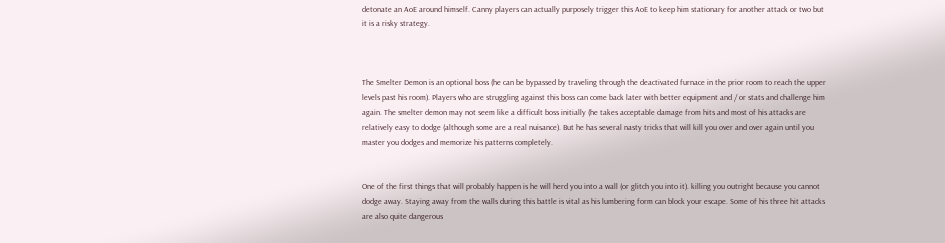detonate an AoE around himself. Canny players can actually purposely trigger this AoE to keep him stationary for another attack or two but it is a risky strategy.



The Smelter Demon is an optional boss (he can be bypassed by traveling through the deactivated furnace in the prior room to reach the upper levels past his room). Players who are struggling against this boss can come back later with better equipment and / or stats and challenge him again. The smelter demon may not seem like a difficult boss initially (he takes acceptable damage from hits and most of his attacks are relatively easy to dodge (although some are a real nuisance). But he has several nasty tricks that will kill you over and over again until you master you dodges and memorize his patterns completely.


One of the first things that will probably happen is he will herd you into a wall (or glitch you into it). killing you outright because you cannot dodge away. Staying away from the walls during this battle is vital as his lumbering form can block your escape. Some of his three hit attacks are also quite dangerous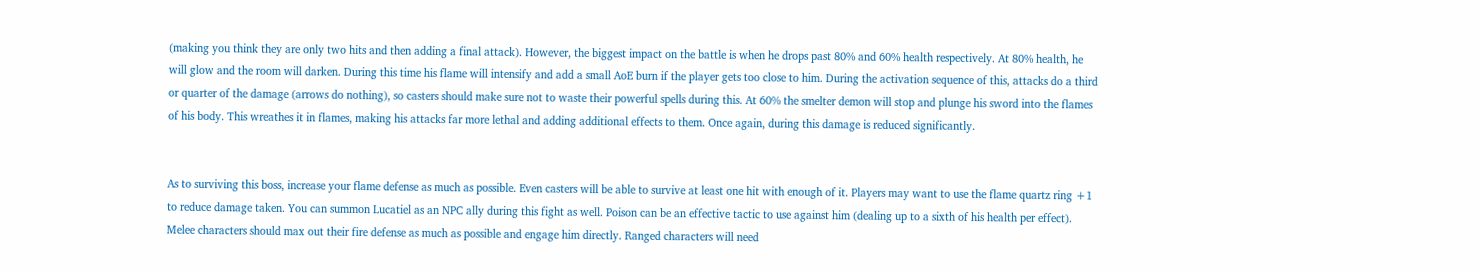(making you think they are only two hits and then adding a final attack). However, the biggest impact on the battle is when he drops past 80% and 60% health respectively. At 80% health, he will glow and the room will darken. During this time his flame will intensify and add a small AoE burn if the player gets too close to him. During the activation sequence of this, attacks do a third or quarter of the damage (arrows do nothing), so casters should make sure not to waste their powerful spells during this. At 60% the smelter demon will stop and plunge his sword into the flames of his body. This wreathes it in flames, making his attacks far more lethal and adding additional effects to them. Once again, during this damage is reduced significantly.


As to surviving this boss, increase your flame defense as much as possible. Even casters will be able to survive at least one hit with enough of it. Players may want to use the flame quartz ring +1 to reduce damage taken. You can summon Lucatiel as an NPC ally during this fight as well. Poison can be an effective tactic to use against him (dealing up to a sixth of his health per effect). Melee characters should max out their fire defense as much as possible and engage him directly. Ranged characters will need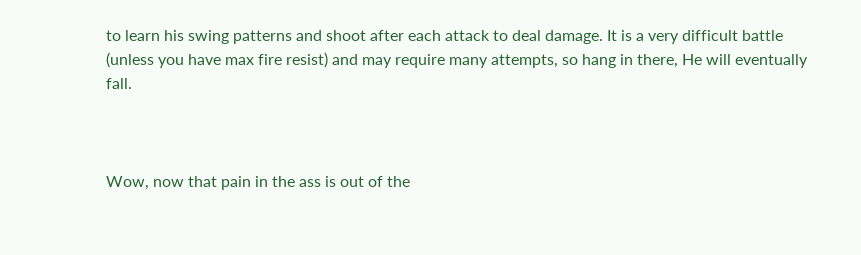to learn his swing patterns and shoot after each attack to deal damage. It is a very difficult battle (unless you have max fire resist) and may require many attempts, so hang in there, He will eventually fall.



Wow, now that pain in the ass is out of the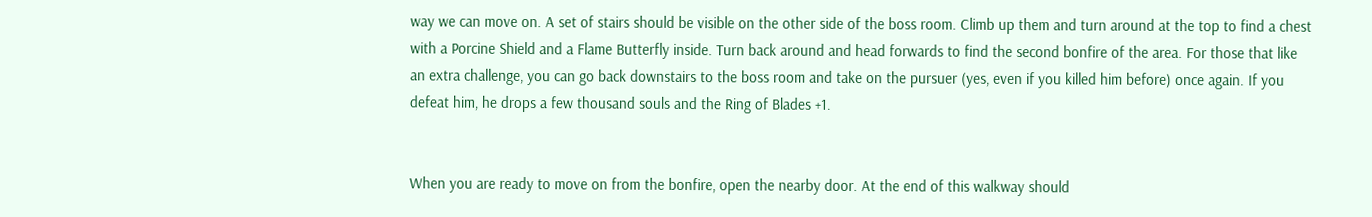way we can move on. A set of stairs should be visible on the other side of the boss room. Climb up them and turn around at the top to find a chest with a Porcine Shield and a Flame Butterfly inside. Turn back around and head forwards to find the second bonfire of the area. For those that like an extra challenge, you can go back downstairs to the boss room and take on the pursuer (yes, even if you killed him before) once again. If you defeat him, he drops a few thousand souls and the Ring of Blades +1.


When you are ready to move on from the bonfire, open the nearby door. At the end of this walkway should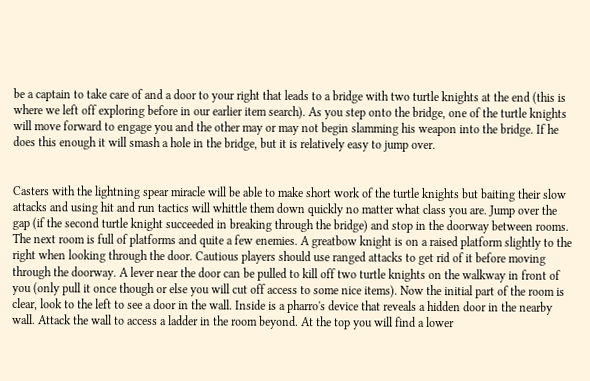be a captain to take care of and a door to your right that leads to a bridge with two turtle knights at the end (this is where we left off exploring before in our earlier item search). As you step onto the bridge, one of the turtle knights will move forward to engage you and the other may or may not begin slamming his weapon into the bridge. If he does this enough it will smash a hole in the bridge, but it is relatively easy to jump over.


Casters with the lightning spear miracle will be able to make short work of the turtle knights but baiting their slow attacks and using hit and run tactics will whittle them down quickly no matter what class you are. Jump over the gap (if the second turtle knight succeeded in breaking through the bridge) and stop in the doorway between rooms. The next room is full of platforms and quite a few enemies. A greatbow knight is on a raised platform slightly to the right when looking through the door. Cautious players should use ranged attacks to get rid of it before moving through the doorway. A lever near the door can be pulled to kill off two turtle knights on the walkway in front of you (only pull it once though or else you will cut off access to some nice items). Now the initial part of the room is clear, look to the left to see a door in the wall. Inside is a pharro's device that reveals a hidden door in the nearby wall. Attack the wall to access a ladder in the room beyond. At the top you will find a lower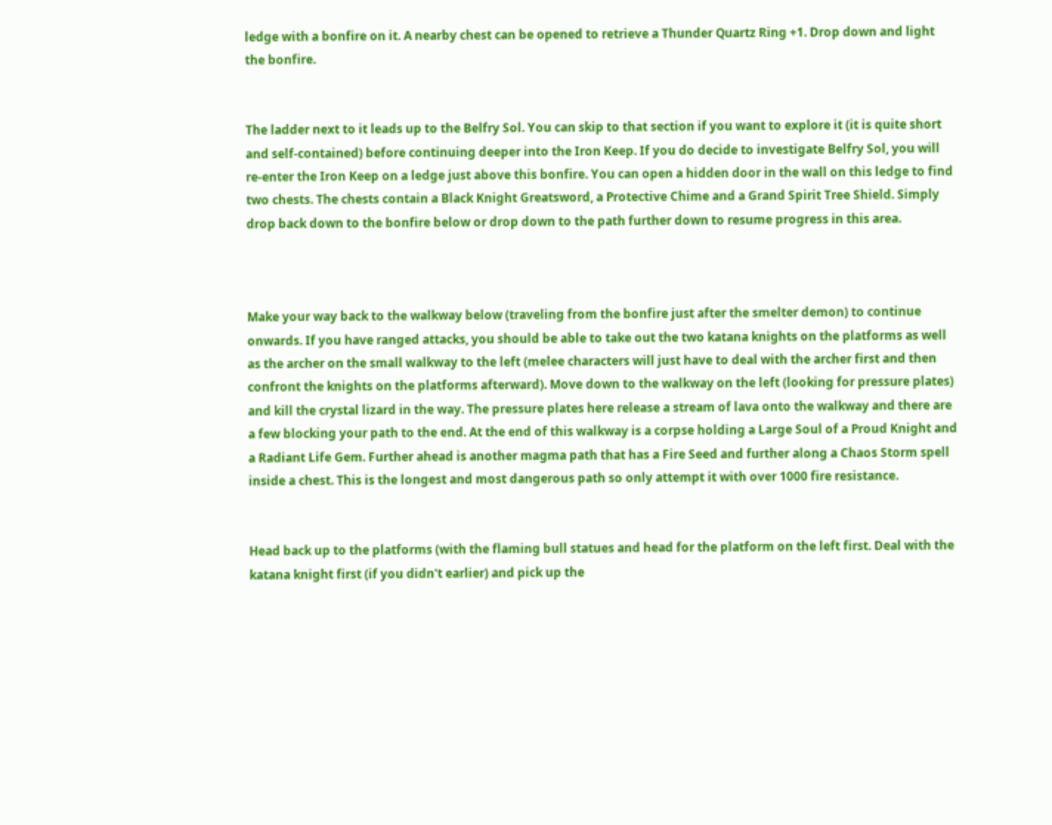ledge with a bonfire on it. A nearby chest can be opened to retrieve a Thunder Quartz Ring +1. Drop down and light the bonfire.


The ladder next to it leads up to the Belfry Sol. You can skip to that section if you want to explore it (it is quite short and self-contained) before continuing deeper into the Iron Keep. If you do decide to investigate Belfry Sol, you will re-enter the Iron Keep on a ledge just above this bonfire. You can open a hidden door in the wall on this ledge to find two chests. The chests contain a Black Knight Greatsword, a Protective Chime and a Grand Spirit Tree Shield. Simply drop back down to the bonfire below or drop down to the path further down to resume progress in this area.



Make your way back to the walkway below (traveling from the bonfire just after the smelter demon) to continue onwards. If you have ranged attacks, you should be able to take out the two katana knights on the platforms as well as the archer on the small walkway to the left (melee characters will just have to deal with the archer first and then confront the knights on the platforms afterward). Move down to the walkway on the left (looking for pressure plates) and kill the crystal lizard in the way. The pressure plates here release a stream of lava onto the walkway and there are a few blocking your path to the end. At the end of this walkway is a corpse holding a Large Soul of a Proud Knight and a Radiant Life Gem. Further ahead is another magma path that has a Fire Seed and further along a Chaos Storm spell inside a chest. This is the longest and most dangerous path so only attempt it with over 1000 fire resistance.


Head back up to the platforms (with the flaming bull statues and head for the platform on the left first. Deal with the katana knight first (if you didn't earlier) and pick up the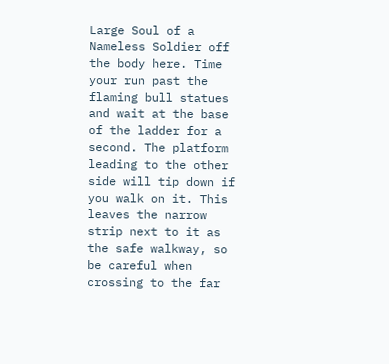Large Soul of a Nameless Soldier off the body here. Time your run past the flaming bull statues and wait at the base of the ladder for a second. The platform leading to the other side will tip down if you walk on it. This leaves the narrow strip next to it as the safe walkway, so be careful when crossing to the far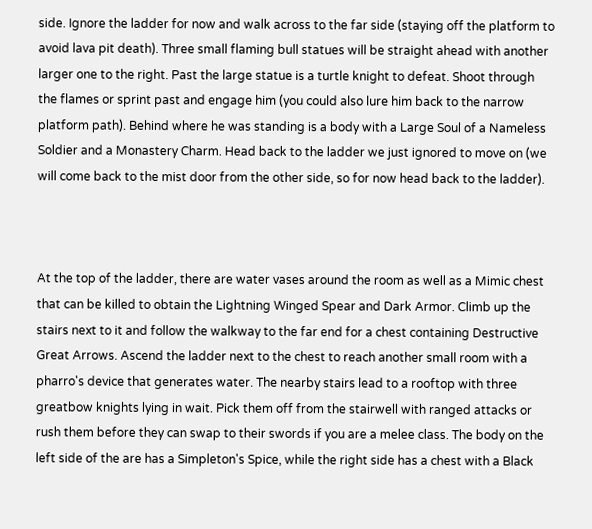side. Ignore the ladder for now and walk across to the far side (staying off the platform to avoid lava pit death). Three small flaming bull statues will be straight ahead with another larger one to the right. Past the large statue is a turtle knight to defeat. Shoot through the flames or sprint past and engage him (you could also lure him back to the narrow platform path). Behind where he was standing is a body with a Large Soul of a Nameless Soldier and a Monastery Charm. Head back to the ladder we just ignored to move on (we will come back to the mist door from the other side, so for now head back to the ladder).



At the top of the ladder, there are water vases around the room as well as a Mimic chest that can be killed to obtain the Lightning Winged Spear and Dark Armor. Climb up the stairs next to it and follow the walkway to the far end for a chest containing Destructive Great Arrows. Ascend the ladder next to the chest to reach another small room with a pharro's device that generates water. The nearby stairs lead to a rooftop with three greatbow knights lying in wait. Pick them off from the stairwell with ranged attacks or rush them before they can swap to their swords if you are a melee class. The body on the left side of the are has a Simpleton's Spice, while the right side has a chest with a Black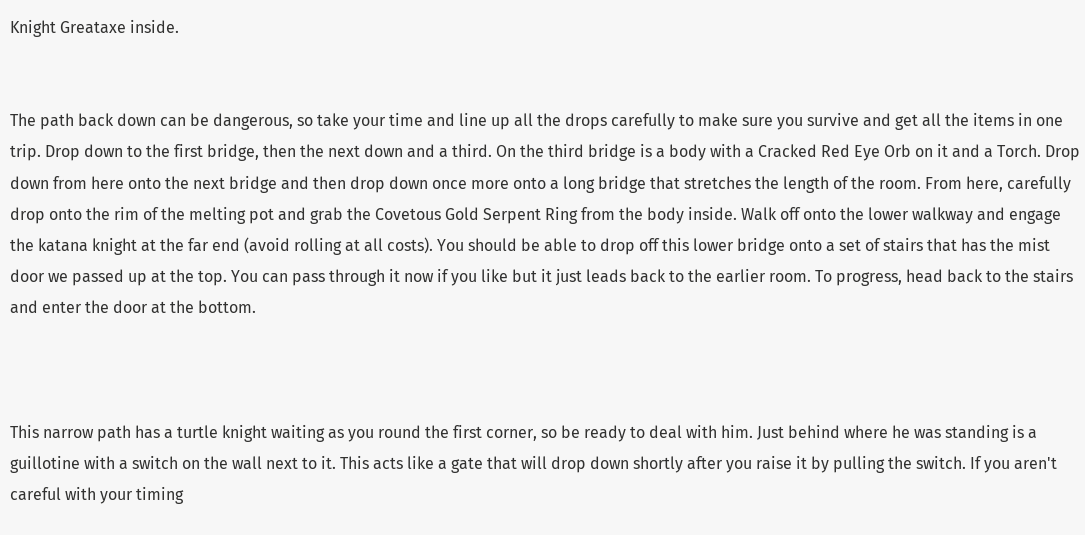Knight Greataxe inside.


The path back down can be dangerous, so take your time and line up all the drops carefully to make sure you survive and get all the items in one trip. Drop down to the first bridge, then the next down and a third. On the third bridge is a body with a Cracked Red Eye Orb on it and a Torch. Drop down from here onto the next bridge and then drop down once more onto a long bridge that stretches the length of the room. From here, carefully drop onto the rim of the melting pot and grab the Covetous Gold Serpent Ring from the body inside. Walk off onto the lower walkway and engage the katana knight at the far end (avoid rolling at all costs). You should be able to drop off this lower bridge onto a set of stairs that has the mist door we passed up at the top. You can pass through it now if you like but it just leads back to the earlier room. To progress, head back to the stairs and enter the door at the bottom.



This narrow path has a turtle knight waiting as you round the first corner, so be ready to deal with him. Just behind where he was standing is a guillotine with a switch on the wall next to it. This acts like a gate that will drop down shortly after you raise it by pulling the switch. If you aren't careful with your timing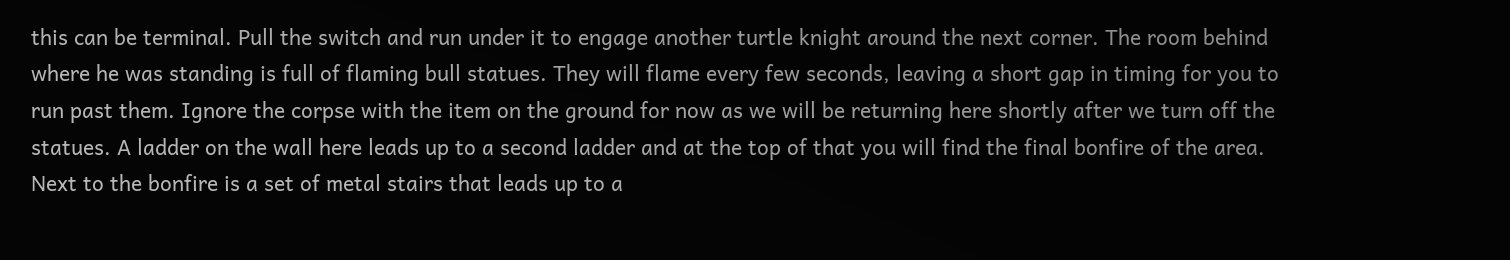this can be terminal. Pull the switch and run under it to engage another turtle knight around the next corner. The room behind where he was standing is full of flaming bull statues. They will flame every few seconds, leaving a short gap in timing for you to run past them. Ignore the corpse with the item on the ground for now as we will be returning here shortly after we turn off the statues. A ladder on the wall here leads up to a second ladder and at the top of that you will find the final bonfire of the area. Next to the bonfire is a set of metal stairs that leads up to a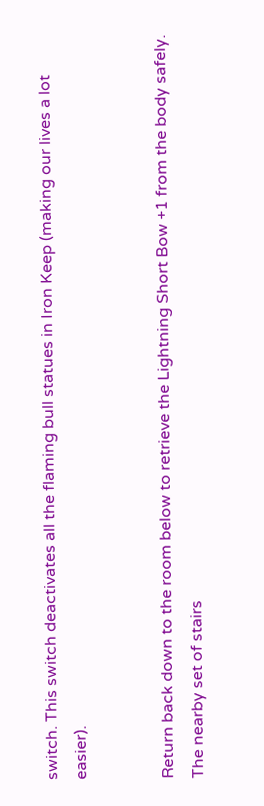switch. This switch deactivates all the flaming bull statues in Iron Keep (making our lives a lot easier).


Return back down to the room below to retrieve the Lightning Short Bow +1 from the body safely. The nearby set of stairs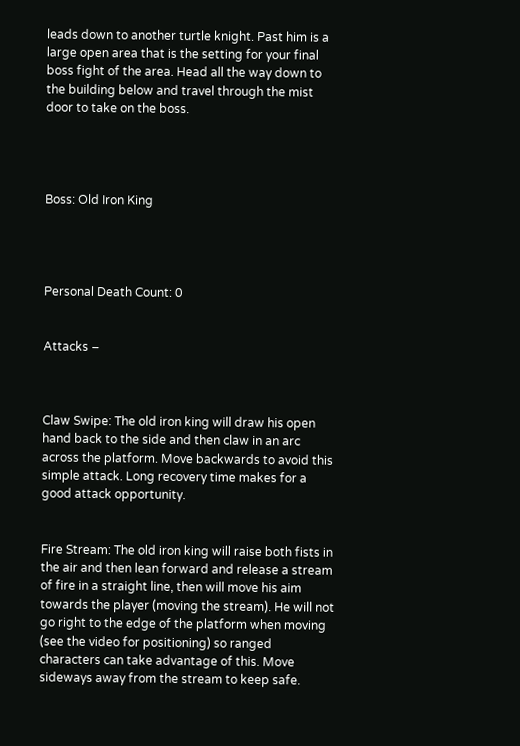leads down to another turtle knight. Past him is a large open area that is the setting for your final boss fight of the area. Head all the way down to the building below and travel through the mist door to take on the boss.




Boss: Old Iron King




Personal Death Count: 0


Attacks –



Claw Swipe: The old iron king will draw his open hand back to the side and then claw in an arc across the platform. Move backwards to avoid this simple attack. Long recovery time makes for a good attack opportunity.


Fire Stream: The old iron king will raise both fists in the air and then lean forward and release a stream of fire in a straight line, then will move his aim towards the player (moving the stream). He will not go right to the edge of the platform when moving (see the video for positioning) so ranged characters can take advantage of this. Move sideways away from the stream to keep safe.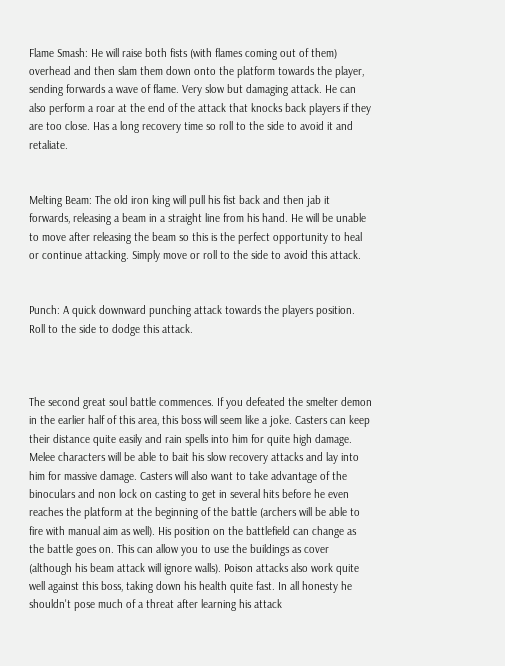Flame Smash: He will raise both fists (with flames coming out of them) overhead and then slam them down onto the platform towards the player, sending forwards a wave of flame. Very slow but damaging attack. He can also perform a roar at the end of the attack that knocks back players if they are too close. Has a long recovery time so roll to the side to avoid it and retaliate.


Melting Beam: The old iron king will pull his fist back and then jab it forwards, releasing a beam in a straight line from his hand. He will be unable to move after releasing the beam so this is the perfect opportunity to heal or continue attacking. Simply move or roll to the side to avoid this attack.


Punch: A quick downward punching attack towards the players position. Roll to the side to dodge this attack.



The second great soul battle commences. If you defeated the smelter demon in the earlier half of this area, this boss will seem like a joke. Casters can keep their distance quite easily and rain spells into him for quite high damage. Melee characters will be able to bait his slow recovery attacks and lay into him for massive damage. Casters will also want to take advantage of the binoculars and non lock on casting to get in several hits before he even reaches the platform at the beginning of the battle (archers will be able to fire with manual aim as well). His position on the battlefield can change as the battle goes on. This can allow you to use the buildings as cover (although his beam attack will ignore walls). Poison attacks also work quite well against this boss, taking down his health quite fast. In all honesty he shouldn't pose much of a threat after learning his attack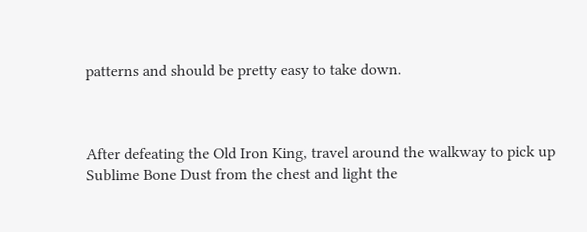patterns and should be pretty easy to take down.



After defeating the Old Iron King, travel around the walkway to pick up Sublime Bone Dust from the chest and light the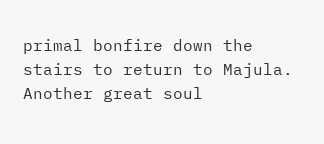primal bonfire down the stairs to return to Majula. Another great soul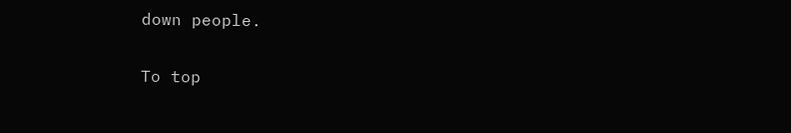down people.

To top